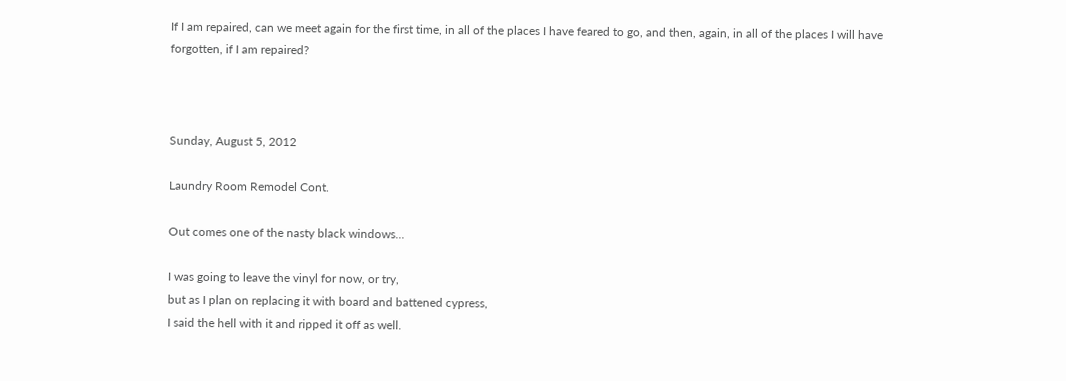If I am repaired, can we meet again for the first time, in all of the places I have feared to go, and then, again, in all of the places I will have forgotten, if I am repaired?



Sunday, August 5, 2012

Laundry Room Remodel Cont.

Out comes one of the nasty black windows...

I was going to leave the vinyl for now, or try,
but as I plan on replacing it with board and battened cypress,
I said the hell with it and ripped it off as well.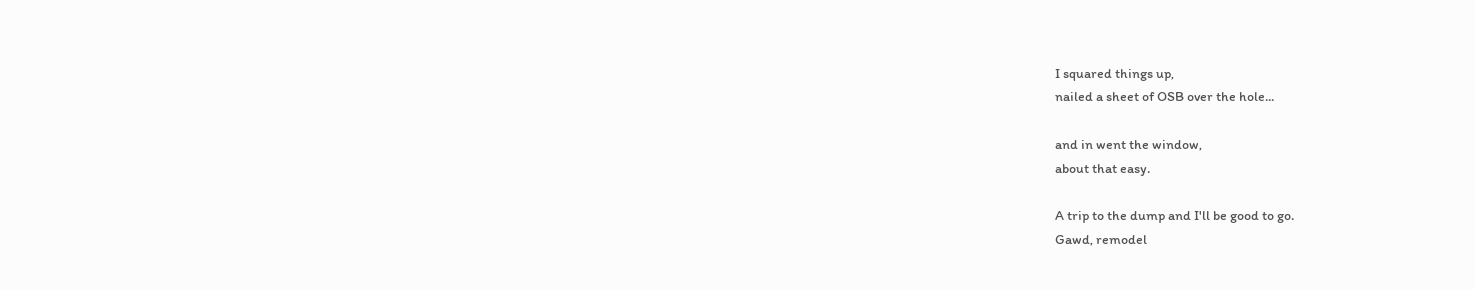I squared things up,
nailed a sheet of OSB over the hole...

and in went the window,
about that easy.

A trip to the dump and I'll be good to go.
Gawd, remodel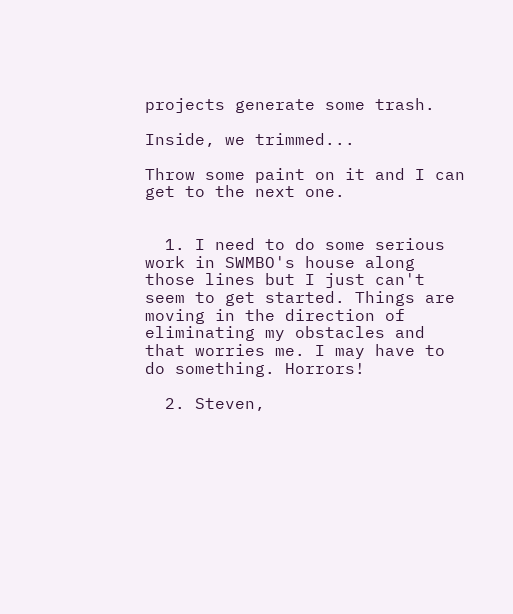projects generate some trash.

Inside, we trimmed...

Throw some paint on it and I can get to the next one.


  1. I need to do some serious work in SWMBO's house along those lines but I just can't seem to get started. Things are moving in the direction of eliminating my obstacles and that worries me. I may have to do something. Horrors!

  2. Steven,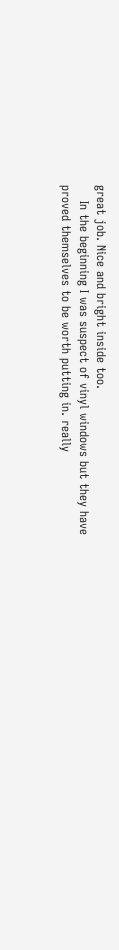great job. Nice and bright inside too.
    In the beginning I was suspect of vinyl windows but they have proved themselves to be worth putting in. really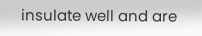insulate well and are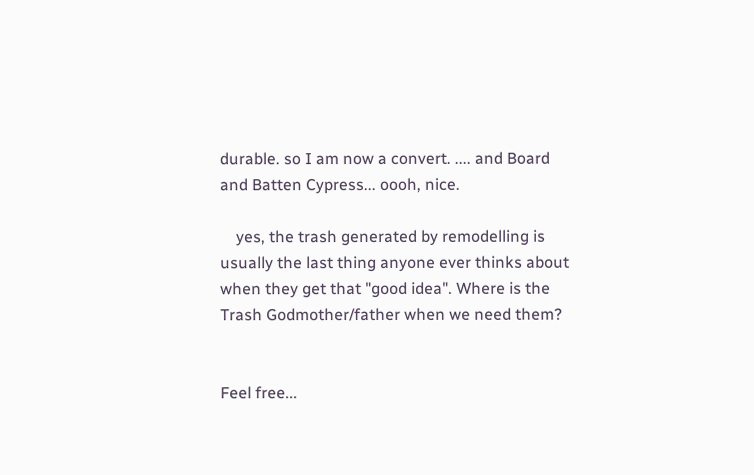durable. so I am now a convert. .... and Board and Batten Cypress... oooh, nice.

    yes, the trash generated by remodelling is usually the last thing anyone ever thinks about when they get that "good idea". Where is the Trash Godmother/father when we need them?


Feel free...